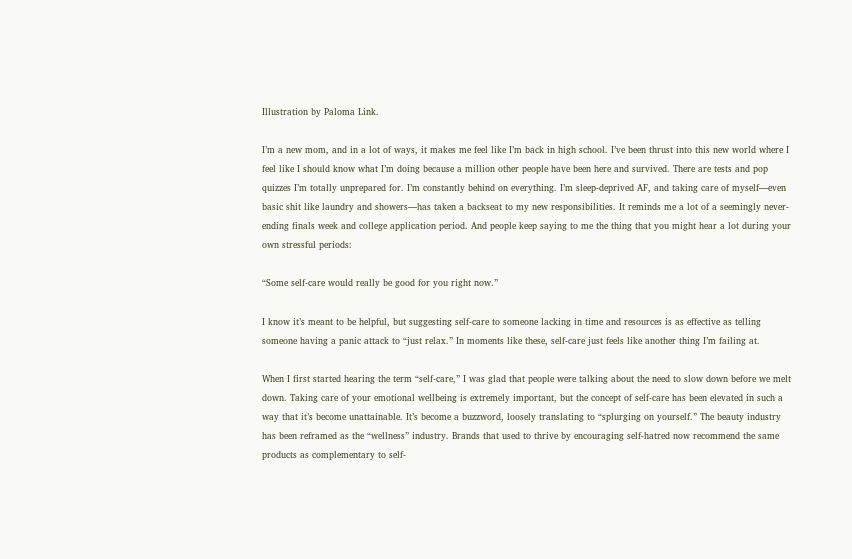Illustration by Paloma Link.

I’m a new mom, and in a lot of ways, it makes me feel like I’m back in high school. I’ve been thrust into this new world where I feel like I should know what I’m doing because a million other people have been here and survived. There are tests and pop quizzes I’m totally unprepared for. I’m constantly behind on everything. I’m sleep-deprived AF, and taking care of myself—even basic shit like laundry and showers—has taken a backseat to my new responsibilities. It reminds me a lot of a seemingly never-ending finals week and college application period. And people keep saying to me the thing that you might hear a lot during your own stressful periods:

“Some self-care would really be good for you right now.”

I know it’s meant to be helpful, but suggesting self-care to someone lacking in time and resources is as effective as telling someone having a panic attack to “just relax.” In moments like these, self-care just feels like another thing I’m failing at.

When I first started hearing the term “self-care,” I was glad that people were talking about the need to slow down before we melt down. Taking care of your emotional wellbeing is extremely important, but the concept of self-care has been elevated in such a way that it’s become unattainable. It’s become a buzzword, loosely translating to “splurging on yourself.” The beauty industry has been reframed as the “wellness” industry. Brands that used to thrive by encouraging self-hatred now recommend the same products as complementary to self-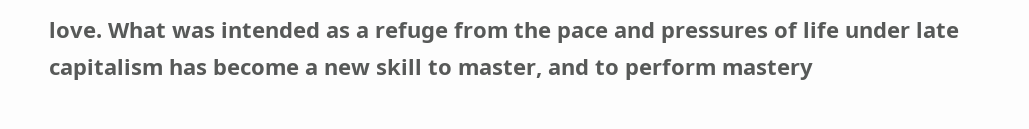love. What was intended as a refuge from the pace and pressures of life under late capitalism has become a new skill to master, and to perform mastery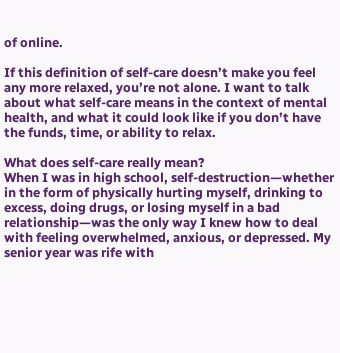of online.

If this definition of self-care doesn’t make you feel any more relaxed, you’re not alone. I want to talk about what self-care means in the context of mental health, and what it could look like if you don’t have the funds, time, or ability to relax.

What does self-care really mean?
When I was in high school, self-destruction—whether in the form of physically hurting myself, drinking to excess, doing drugs, or losing myself in a bad relationship—was the only way I knew how to deal with feeling overwhelmed, anxious, or depressed. My senior year was rife with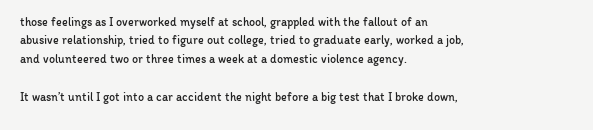those feelings as I overworked myself at school, grappled with the fallout of an abusive relationship, tried to figure out college, tried to graduate early, worked a job, and volunteered two or three times a week at a domestic violence agency.

It wasn’t until I got into a car accident the night before a big test that I broke down,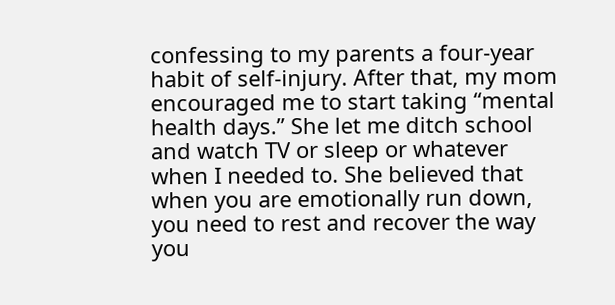confessing to my parents a four-year habit of self-injury. After that, my mom encouraged me to start taking “mental health days.” She let me ditch school and watch TV or sleep or whatever when I needed to. She believed that when you are emotionally run down, you need to rest and recover the way you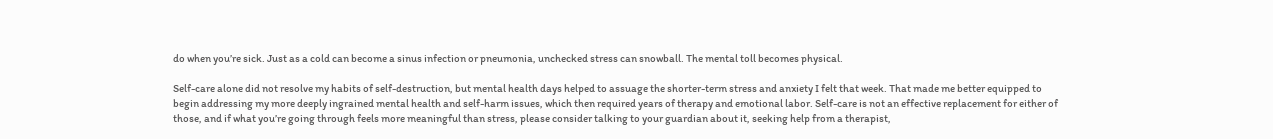do when you’re sick. Just as a cold can become a sinus infection or pneumonia, unchecked stress can snowball. The mental toll becomes physical.

Self-care alone did not resolve my habits of self-destruction, but mental health days helped to assuage the shorter-term stress and anxiety I felt that week. That made me better equipped to begin addressing my more deeply ingrained mental health and self-harm issues, which then required years of therapy and emotional labor. Self-care is not an effective replacement for either of those, and if what you’re going through feels more meaningful than stress, please consider talking to your guardian about it, seeking help from a therapist,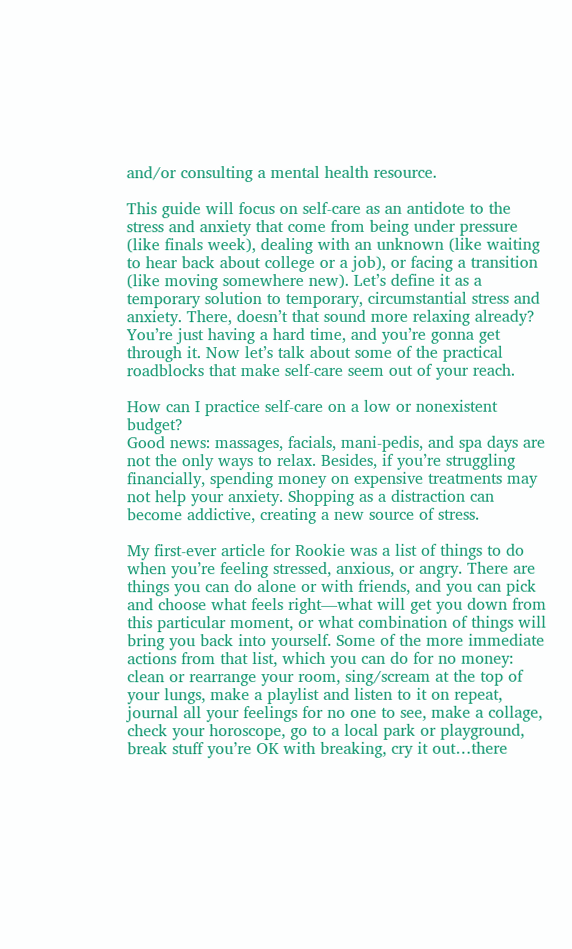and/or consulting a mental health resource.

This guide will focus on self-care as an antidote to the stress and anxiety that come from being under pressure (like finals week), dealing with an unknown (like waiting to hear back about college or a job), or facing a transition (like moving somewhere new). Let’s define it as a temporary solution to temporary, circumstantial stress and anxiety. There, doesn’t that sound more relaxing already? You’re just having a hard time, and you’re gonna get through it. Now let’s talk about some of the practical roadblocks that make self-care seem out of your reach.

How can I practice self-care on a low or nonexistent budget?
Good news: massages, facials, mani-pedis, and spa days are not the only ways to relax. Besides, if you’re struggling financially, spending money on expensive treatments may not help your anxiety. Shopping as a distraction can become addictive, creating a new source of stress.

My first-ever article for Rookie was a list of things to do when you’re feeling stressed, anxious, or angry. There are things you can do alone or with friends, and you can pick and choose what feels right—what will get you down from this particular moment, or what combination of things will bring you back into yourself. Some of the more immediate actions from that list, which you can do for no money: clean or rearrange your room, sing/scream at the top of your lungs, make a playlist and listen to it on repeat, journal all your feelings for no one to see, make a collage, check your horoscope, go to a local park or playground, break stuff you’re OK with breaking, cry it out…there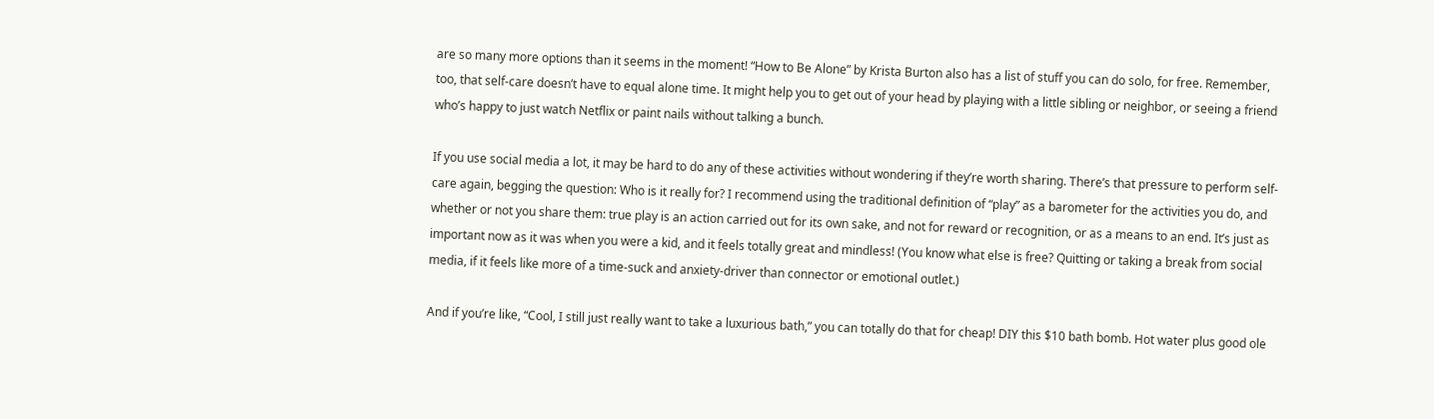are so many more options than it seems in the moment! “How to Be Alone” by Krista Burton also has a list of stuff you can do solo, for free. Remember, too, that self-care doesn’t have to equal alone time. It might help you to get out of your head by playing with a little sibling or neighbor, or seeing a friend who’s happy to just watch Netflix or paint nails without talking a bunch.

If you use social media a lot, it may be hard to do any of these activities without wondering if they’re worth sharing. There’s that pressure to perform self-care again, begging the question: Who is it really for? I recommend using the traditional definition of “play” as a barometer for the activities you do, and whether or not you share them: true play is an action carried out for its own sake, and not for reward or recognition, or as a means to an end. It’s just as important now as it was when you were a kid, and it feels totally great and mindless! (You know what else is free? Quitting or taking a break from social media, if it feels like more of a time-suck and anxiety-driver than connector or emotional outlet.)

And if you’re like, “Cool, I still just really want to take a luxurious bath,” you can totally do that for cheap! DIY this $10 bath bomb. Hot water plus good ole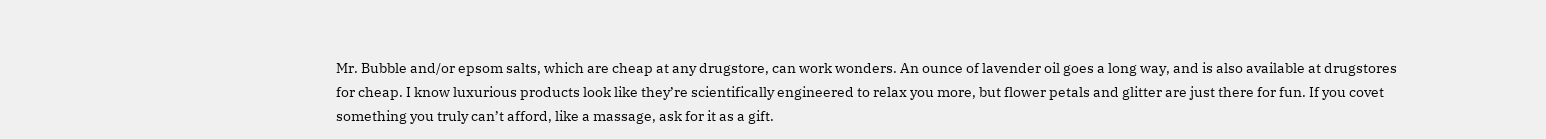Mr. Bubble and/or epsom salts, which are cheap at any drugstore, can work wonders. An ounce of lavender oil goes a long way, and is also available at drugstores for cheap. I know luxurious products look like they’re scientifically engineered to relax you more, but flower petals and glitter are just there for fun. If you covet something you truly can’t afford, like a massage, ask for it as a gift.